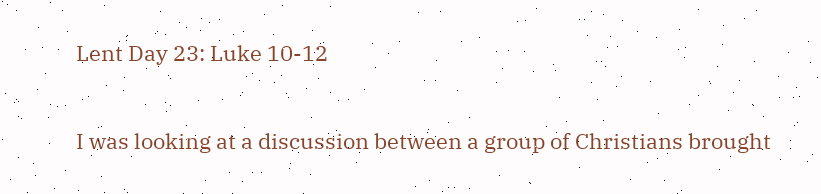Lent Day 23: Luke 10-12

I was looking at a discussion between a group of Christians brought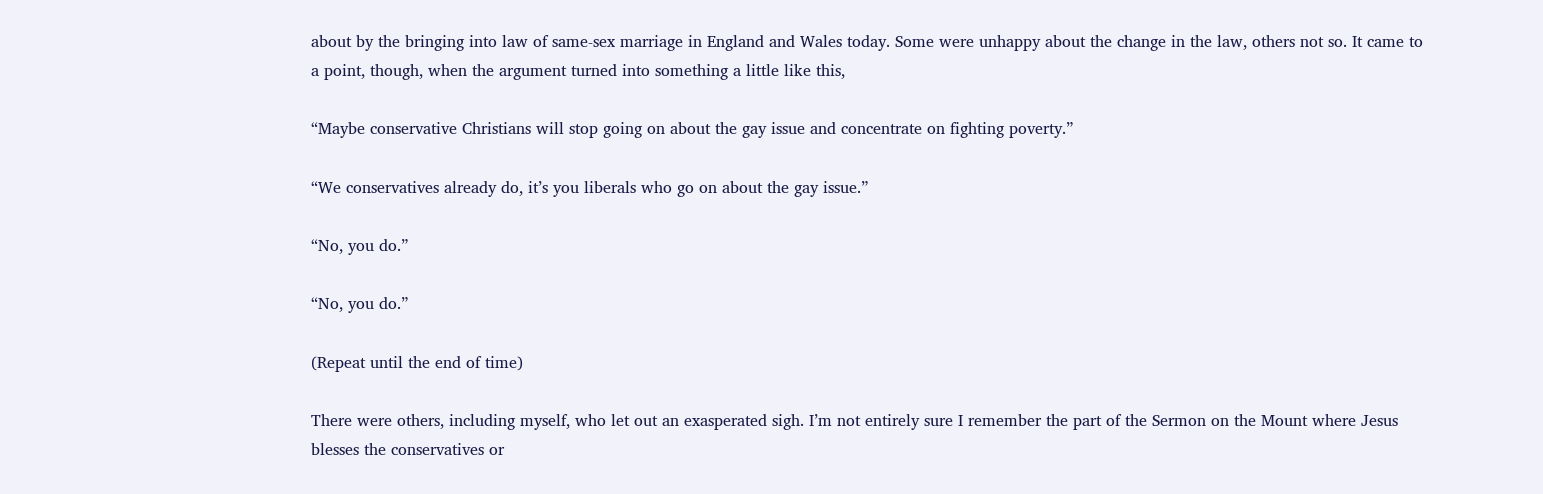about by the bringing into law of same-sex marriage in England and Wales today. Some were unhappy about the change in the law, others not so. It came to a point, though, when the argument turned into something a little like this,

“Maybe conservative Christians will stop going on about the gay issue and concentrate on fighting poverty.”

“We conservatives already do, it’s you liberals who go on about the gay issue.”

“No, you do.”

“No, you do.”

(Repeat until the end of time)

There were others, including myself, who let out an exasperated sigh. I’m not entirely sure I remember the part of the Sermon on the Mount where Jesus blesses the conservatives or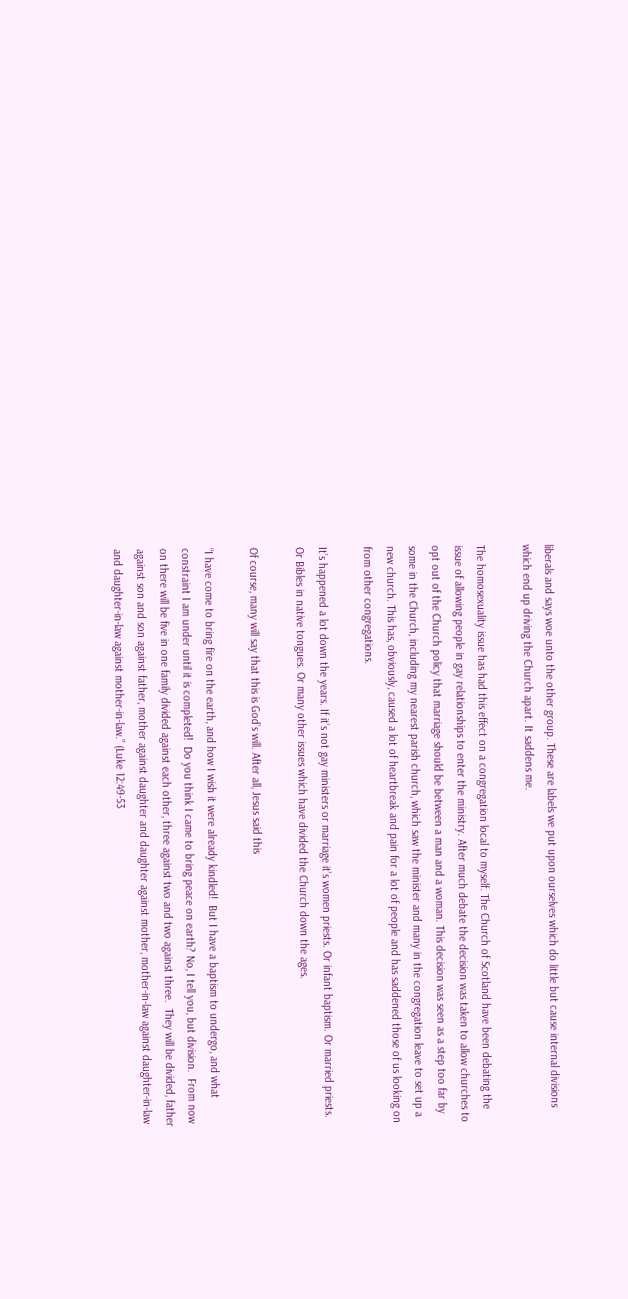liberals and says woe unto the other group. These are labels we put upon ourselves which do little but cause internal divisions which end up driving the Church apart. It saddens me.

The homosexuality issue has had this effect on a congregation local to myself. The Church of Scotland have been debating the issue of allowing people in gay relationships to enter the ministry. After much debate the decision was taken to allow churches to opt out of the Church policy that marriage should be between a man and a woman. This decision was seen as a step too far by some in the Church, including my nearest parish church, which saw the minister and many in the congregation leave to set up a new church. This has, obviously, caused a lot of heartbreak and pain for a lot of people and has saddened those of us looking on from other congregations.

It’s happened a lot down the years. If it’s not gay ministers or marriage it’s women priests. Or infant baptism. Or married priests. Or Bibles in native tongues. Or many other issues which have divided the Church down the ages.

Of course, many will say that this is God’s will. After all, Jesus said this

“I have come to bring fire on the earth, and how I wish it were already kindled!  But I have a baptism to undergo, and what constraint I am under until it is completed!  Do you think I came to bring peace on earth? No, I tell you, but division.  From now on there will be five in one family divided against each other, three against two and two against three.  They will be divided, father against son and son against father, mother against daughter and daughter against mother, mother-in-law against daughter-in-law and daughter-in-law against mother-in-law.” (Luke 12:49-53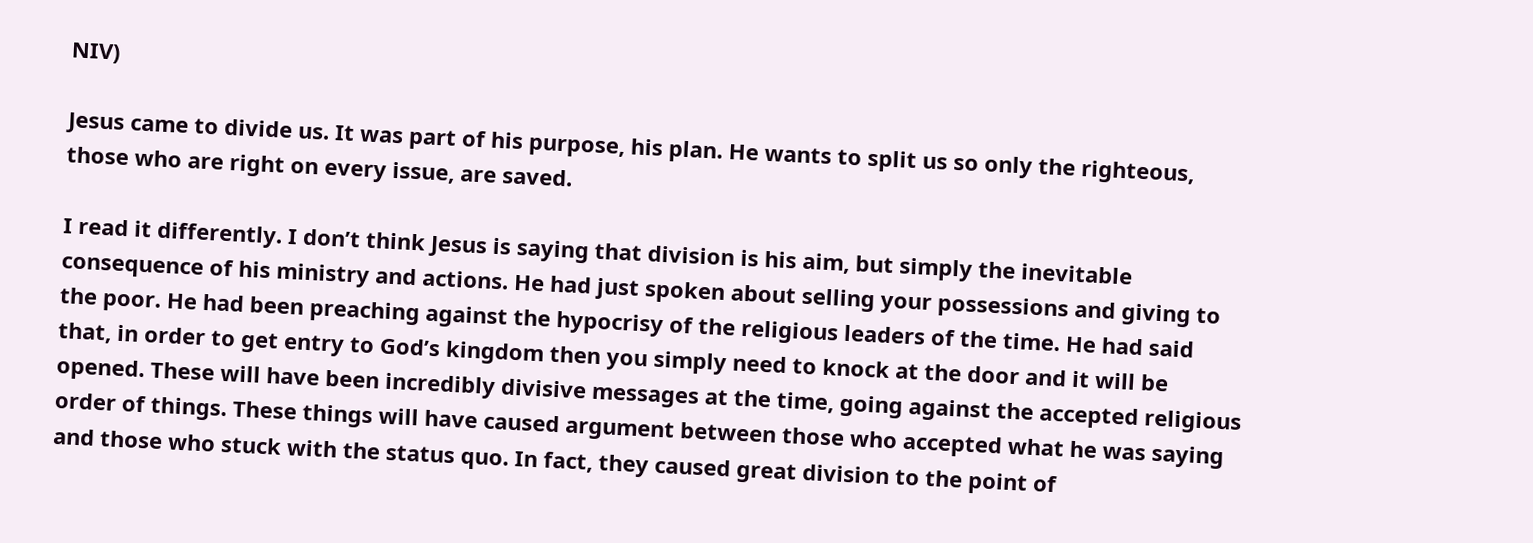NIV)

Jesus came to divide us. It was part of his purpose, his plan. He wants to split us so only the righteous, those who are right on every issue, are saved.

I read it differently. I don’t think Jesus is saying that division is his aim, but simply the inevitable consequence of his ministry and actions. He had just spoken about selling your possessions and giving to the poor. He had been preaching against the hypocrisy of the religious leaders of the time. He had said that, in order to get entry to God’s kingdom then you simply need to knock at the door and it will be opened. These will have been incredibly divisive messages at the time, going against the accepted religious order of things. These things will have caused argument between those who accepted what he was saying and those who stuck with the status quo. In fact, they caused great division to the point of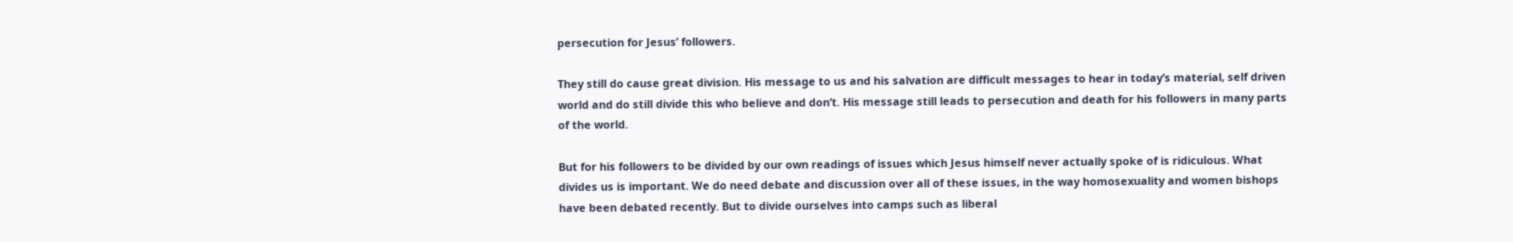persecution for Jesus’ followers.

They still do cause great division. His message to us and his salvation are difficult messages to hear in today’s material, self driven world and do still divide this who believe and don’t. His message still leads to persecution and death for his followers in many parts of the world.

But for his followers to be divided by our own readings of issues which Jesus himself never actually spoke of is ridiculous. What divides us is important. We do need debate and discussion over all of these issues, in the way homosexuality and women bishops have been debated recently. But to divide ourselves into camps such as liberal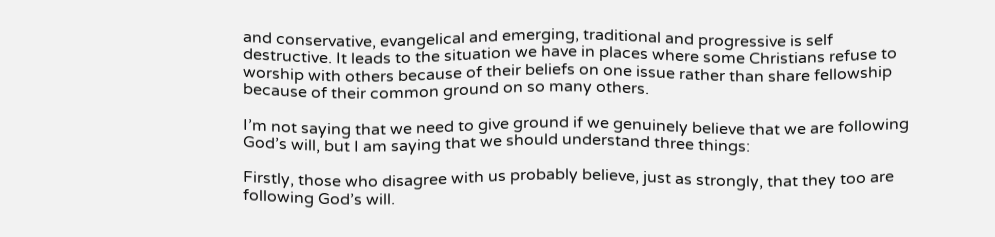and conservative, evangelical and emerging, traditional and progressive is self destructive. It leads to the situation we have in places where some Christians refuse to worship with others because of their beliefs on one issue rather than share fellowship because of their common ground on so many others.

I’m not saying that we need to give ground if we genuinely believe that we are following God’s will, but I am saying that we should understand three things:

Firstly, those who disagree with us probably believe, just as strongly, that they too are following God’s will.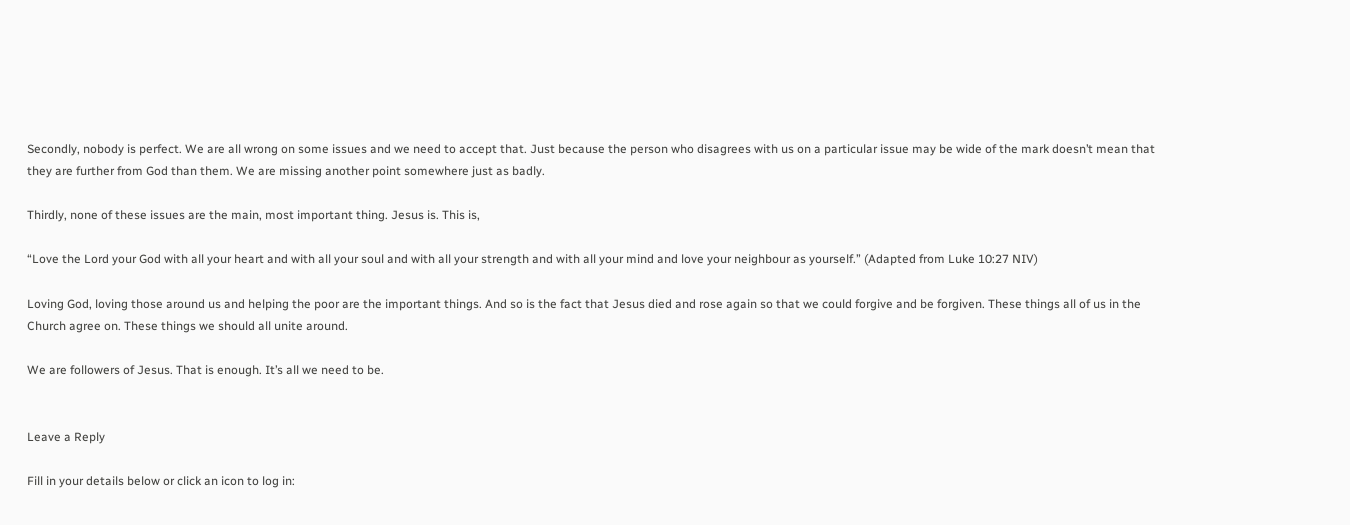Secondly, nobody is perfect. We are all wrong on some issues and we need to accept that. Just because the person who disagrees with us on a particular issue may be wide of the mark doesn’t mean that they are further from God than them. We are missing another point somewhere just as badly.

Thirdly, none of these issues are the main, most important thing. Jesus is. This is,

“Love the Lord your God with all your heart and with all your soul and with all your strength and with all your mind and love your neighbour as yourself.” (Adapted from Luke 10:27 NIV)

Loving God, loving those around us and helping the poor are the important things. And so is the fact that Jesus died and rose again so that we could forgive and be forgiven. These things all of us in the Church agree on. These things we should all unite around.

We are followers of Jesus. That is enough. It’s all we need to be.


Leave a Reply

Fill in your details below or click an icon to log in: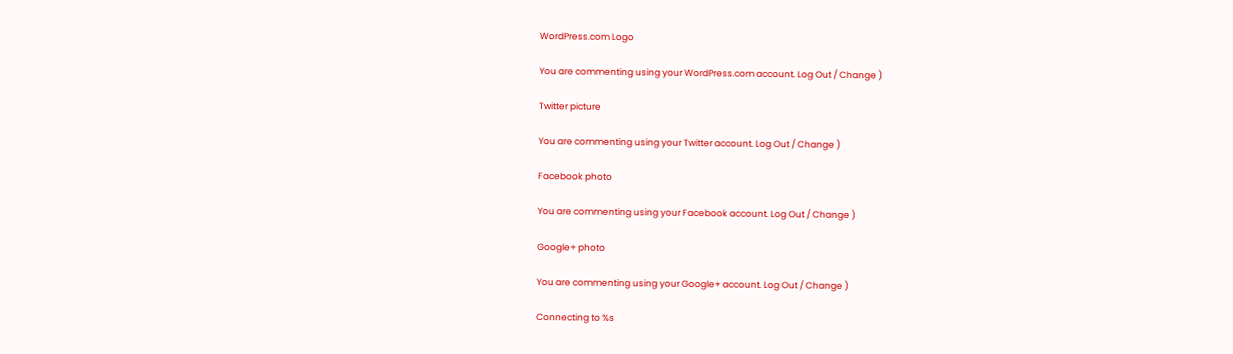WordPress.com Logo

You are commenting using your WordPress.com account. Log Out / Change )

Twitter picture

You are commenting using your Twitter account. Log Out / Change )

Facebook photo

You are commenting using your Facebook account. Log Out / Change )

Google+ photo

You are commenting using your Google+ account. Log Out / Change )

Connecting to %s